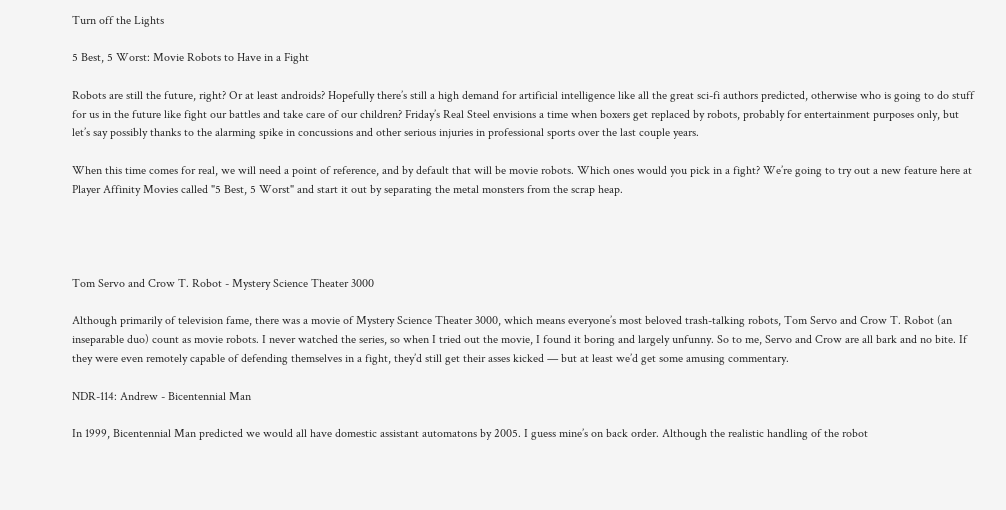Turn off the Lights

5 Best, 5 Worst: Movie Robots to Have in a Fight

Robots are still the future, right? Or at least androids? Hopefully there’s still a high demand for artificial intelligence like all the great sci-fi authors predicted, otherwise who is going to do stuff for us in the future like fight our battles and take care of our children? Friday’s Real Steel envisions a time when boxers get replaced by robots, probably for entertainment purposes only, but let’s say possibly thanks to the alarming spike in concussions and other serious injuries in professional sports over the last couple years.

When this time comes for real, we will need a point of reference, and by default that will be movie robots. Which ones would you pick in a fight? We’re going to try out a new feature here at Player Affinity Movies called "5 Best, 5 Worst" and start it out by separating the metal monsters from the scrap heap.




Tom Servo and Crow T. Robot - Mystery Science Theater 3000

Although primarily of television fame, there was a movie of Mystery Science Theater 3000, which means everyone’s most beloved trash-talking robots, Tom Servo and Crow T. Robot (an inseparable duo) count as movie robots. I never watched the series, so when I tried out the movie, I found it boring and largely unfunny. So to me, Servo and Crow are all bark and no bite. If they were even remotely capable of defending themselves in a fight, they’d still get their asses kicked — but at least we’d get some amusing commentary.

NDR-114: Andrew - Bicentennial Man

In 1999, Bicentennial Man predicted we would all have domestic assistant automatons by 2005. I guess mine’s on back order. Although the realistic handling of the robot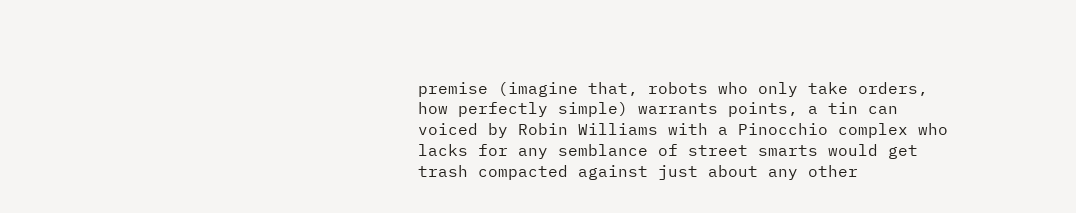premise (imagine that, robots who only take orders, how perfectly simple) warrants points, a tin can voiced by Robin Williams with a Pinocchio complex who lacks for any semblance of street smarts would get trash compacted against just about any other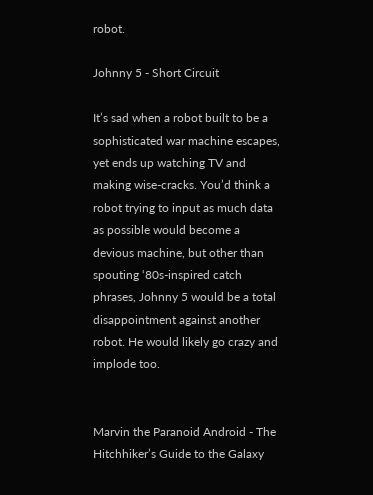robot.

Johnny 5 - Short Circuit

It’s sad when a robot built to be a sophisticated war machine escapes, yet ends up watching TV and making wise-cracks. You’d think a robot trying to input as much data as possible would become a devious machine, but other than spouting ‘80s-inspired catch phrases, Johnny 5 would be a total disappointment against another robot. He would likely go crazy and implode too.


Marvin the Paranoid Android - The Hitchhiker’s Guide to the Galaxy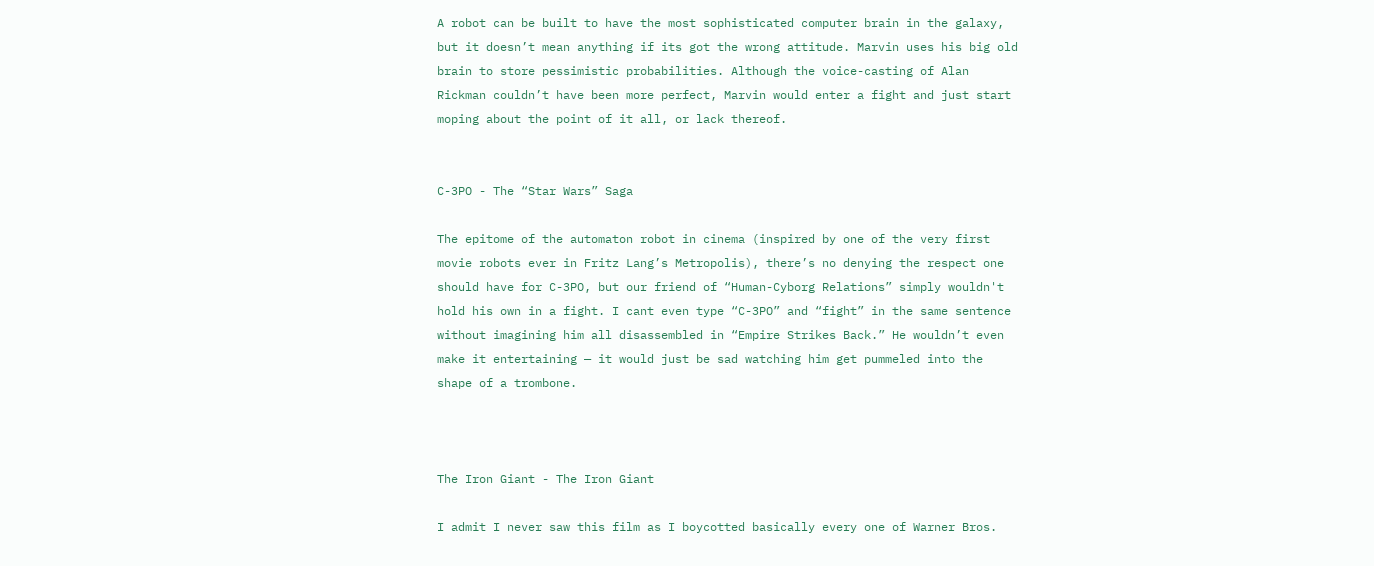A robot can be built to have the most sophisticated computer brain in the galaxy, but it doesn’t mean anything if its got the wrong attitude. Marvin uses his big old brain to store pessimistic probabilities. Although the voice-casting of Alan Rickman couldn’t have been more perfect, Marvin would enter a fight and just start moping about the point of it all, or lack thereof.


C-3PO - The “Star Wars” Saga

The epitome of the automaton robot in cinema (inspired by one of the very first movie robots ever in Fritz Lang’s Metropolis), there’s no denying the respect one should have for C-3PO, but our friend of “Human-Cyborg Relations” simply wouldn't hold his own in a fight. I cant even type “C-3PO” and “fight” in the same sentence without imagining him all disassembled in “Empire Strikes Back.” He wouldn’t even make it entertaining — it would just be sad watching him get pummeled into the shape of a trombone.



The Iron Giant - The Iron Giant

I admit I never saw this film as I boycotted basically every one of Warner Bros.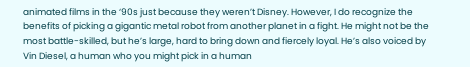animated films in the ‘90s just because they weren’t Disney. However, I do recognize the benefits of picking a gigantic metal robot from another planet in a fight. He might not be the most battle-skilled, but he’s large, hard to bring down and fiercely loyal. He’s also voiced by Vin Diesel, a human who you might pick in a human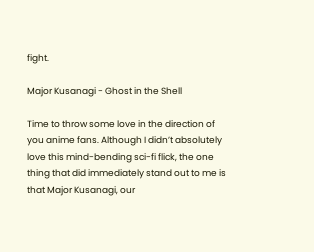fight.

Major Kusanagi - Ghost in the Shell

Time to throw some love in the direction of you anime fans. Although I didn’t absolutely love this mind-bending sci-fi flick, the one thing that did immediately stand out to me is that Major Kusanagi, our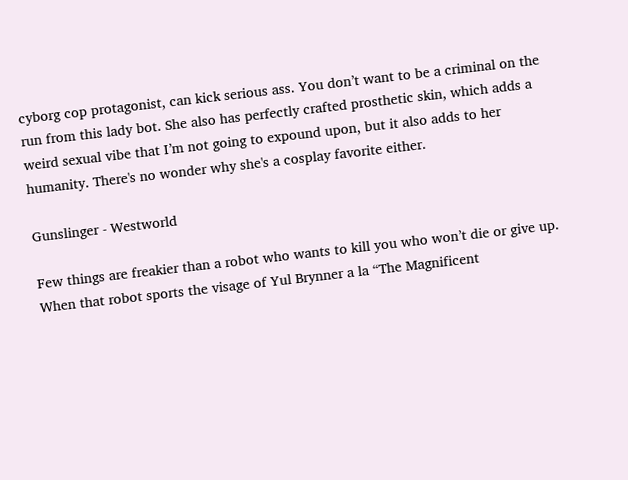cyborg cop protagonist, can kick serious ass. You don’t want to be a criminal on the run from this lady bot. She also has perfectly crafted prosthetic skin, which adds a weird sexual vibe that I’m not going to expound upon, but it also adds to her humanity. There's no wonder why she's a cosplay favorite either.

Gunslinger - Westworld

Few things are freakier than a robot who wants to kill you who won’t die or give up. When that robot sports the visage of Yul Brynner a la “The Magnificent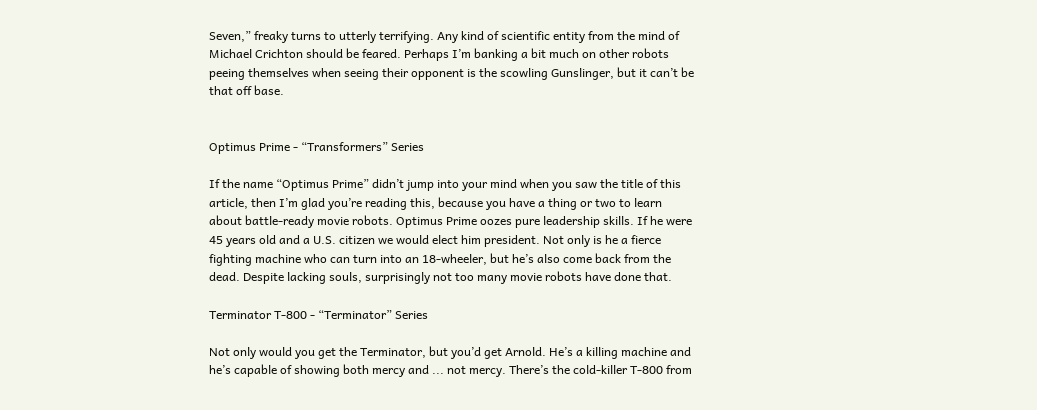Seven,” freaky turns to utterly terrifying. Any kind of scientific entity from the mind of Michael Crichton should be feared. Perhaps I’m banking a bit much on other robots peeing themselves when seeing their opponent is the scowling Gunslinger, but it can’t be that off base.


Optimus Prime - “Transformers” Series

If the name “Optimus Prime” didn’t jump into your mind when you saw the title of this article, then I’m glad you’re reading this, because you have a thing or two to learn about battle-ready movie robots. Optimus Prime oozes pure leadership skills. If he were 45 years old and a U.S. citizen we would elect him president. Not only is he a fierce fighting machine who can turn into an 18-wheeler, but he’s also come back from the dead. Despite lacking souls, surprisingly not too many movie robots have done that.

Terminator T-800 - “Terminator” Series

Not only would you get the Terminator, but you’d get Arnold. He’s a killing machine and he’s capable of showing both mercy and ... not mercy. There’s the cold-killer T-800 from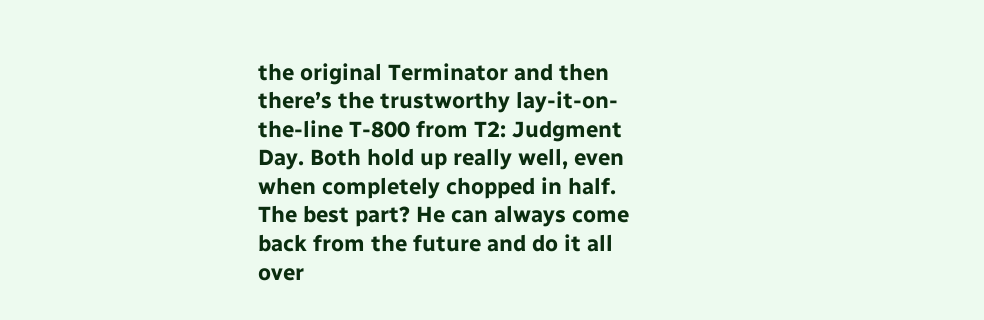the original Terminator and then there’s the trustworthy lay-it-on-the-line T-800 from T2: Judgment Day. Both hold up really well, even when completely chopped in half. The best part? He can always come back from the future and do it all over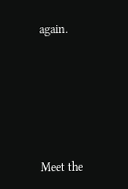again.






Meet the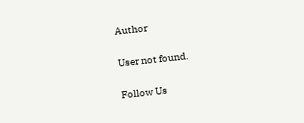Author

User not found.

Follow Us